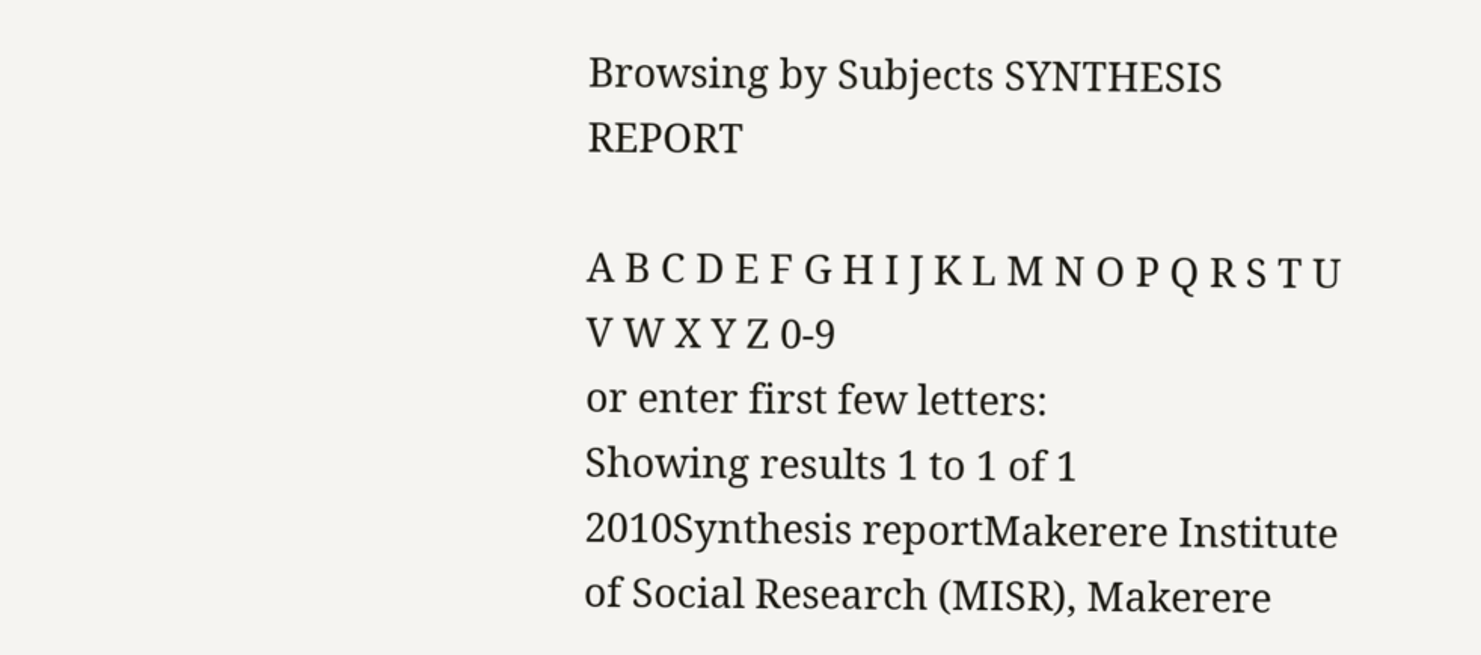Browsing by Subjects SYNTHESIS REPORT

A B C D E F G H I J K L M N O P Q R S T U V W X Y Z 0-9
or enter first few letters:
Showing results 1 to 1 of 1
2010Synthesis reportMakerere Institute of Social Research (MISR), Makerere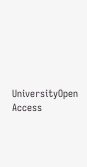UniversityOpen Access